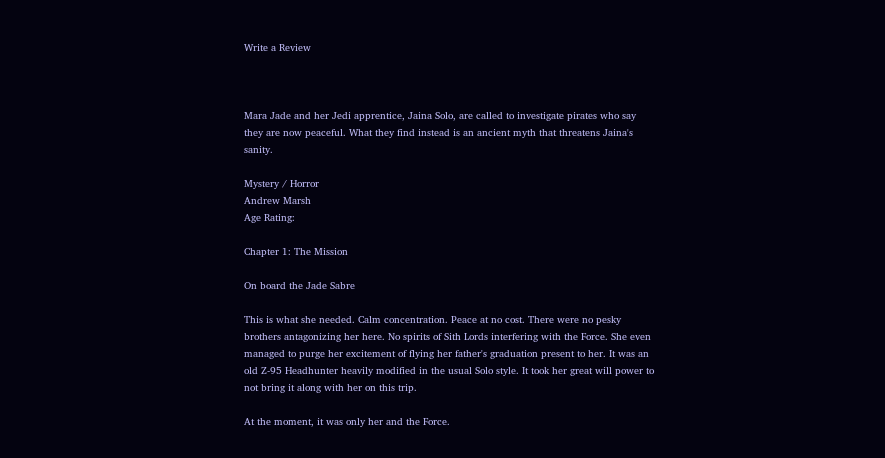Write a Review



Mara Jade and her Jedi apprentice, Jaina Solo, are called to investigate pirates who say they are now peaceful. What they find instead is an ancient myth that threatens Jaina's sanity.

Mystery / Horror
Andrew Marsh
Age Rating:

Chapter 1: The Mission

On board the Jade Sabre

This is what she needed. Calm concentration. Peace at no cost. There were no pesky brothers antagonizing her here. No spirits of Sith Lords interfering with the Force. She even managed to purge her excitement of flying her father's graduation present to her. It was an old Z-95 Headhunter heavily modified in the usual Solo style. It took her great will power to not bring it along with her on this trip.

At the moment, it was only her and the Force.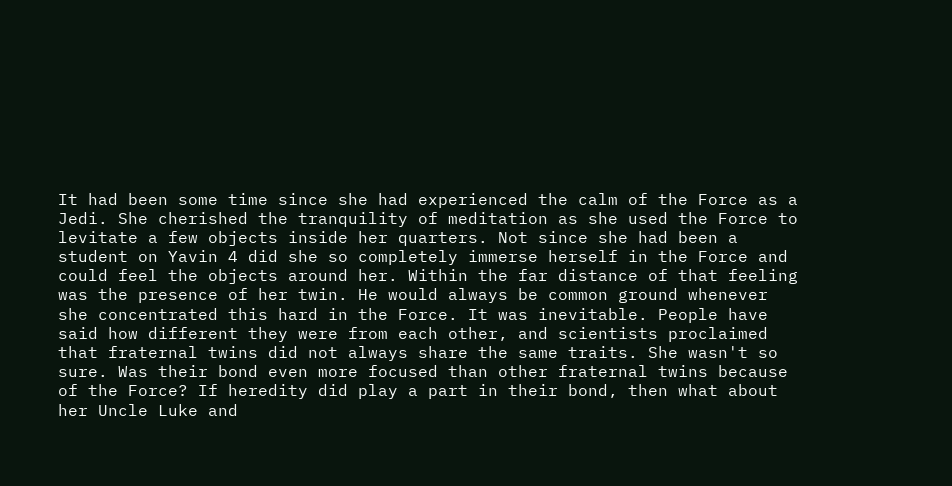It had been some time since she had experienced the calm of the Force as a Jedi. She cherished the tranquility of meditation as she used the Force to levitate a few objects inside her quarters. Not since she had been a student on Yavin 4 did she so completely immerse herself in the Force and could feel the objects around her. Within the far distance of that feeling was the presence of her twin. He would always be common ground whenever she concentrated this hard in the Force. It was inevitable. People have said how different they were from each other, and scientists proclaimed that fraternal twins did not always share the same traits. She wasn't so sure. Was their bond even more focused than other fraternal twins because of the Force? If heredity did play a part in their bond, then what about her Uncle Luke and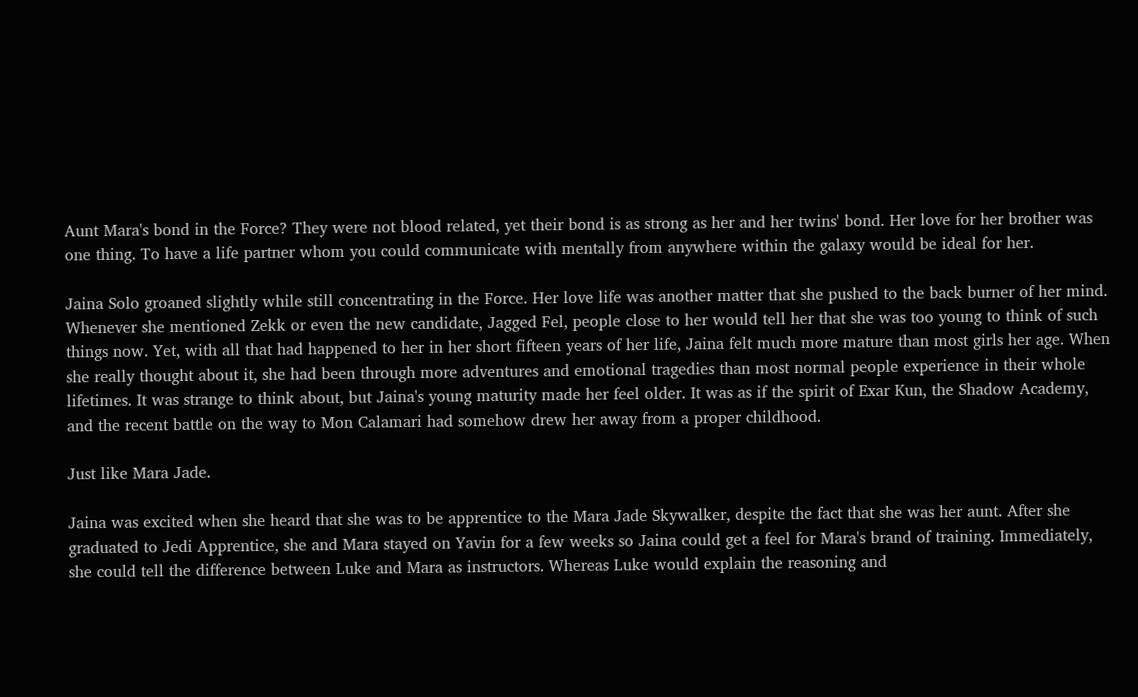Aunt Mara's bond in the Force? They were not blood related, yet their bond is as strong as her and her twins' bond. Her love for her brother was one thing. To have a life partner whom you could communicate with mentally from anywhere within the galaxy would be ideal for her.

Jaina Solo groaned slightly while still concentrating in the Force. Her love life was another matter that she pushed to the back burner of her mind. Whenever she mentioned Zekk or even the new candidate, Jagged Fel, people close to her would tell her that she was too young to think of such things now. Yet, with all that had happened to her in her short fifteen years of her life, Jaina felt much more mature than most girls her age. When she really thought about it, she had been through more adventures and emotional tragedies than most normal people experience in their whole lifetimes. It was strange to think about, but Jaina's young maturity made her feel older. It was as if the spirit of Exar Kun, the Shadow Academy, and the recent battle on the way to Mon Calamari had somehow drew her away from a proper childhood.

Just like Mara Jade.

Jaina was excited when she heard that she was to be apprentice to the Mara Jade Skywalker, despite the fact that she was her aunt. After she graduated to Jedi Apprentice, she and Mara stayed on Yavin for a few weeks so Jaina could get a feel for Mara's brand of training. Immediately, she could tell the difference between Luke and Mara as instructors. Whereas Luke would explain the reasoning and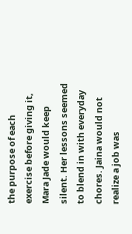the purpose of each exercise before giving it, Mara Jade would keep silent. Her lessons seemed to blend in with everyday chores. Jaina would not realize a job was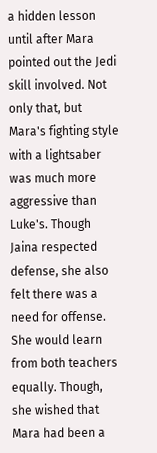a hidden lesson until after Mara pointed out the Jedi skill involved. Not only that, but Mara's fighting style with a lightsaber was much more aggressive than Luke's. Though Jaina respected defense, she also felt there was a need for offense. She would learn from both teachers equally. Though, she wished that Mara had been a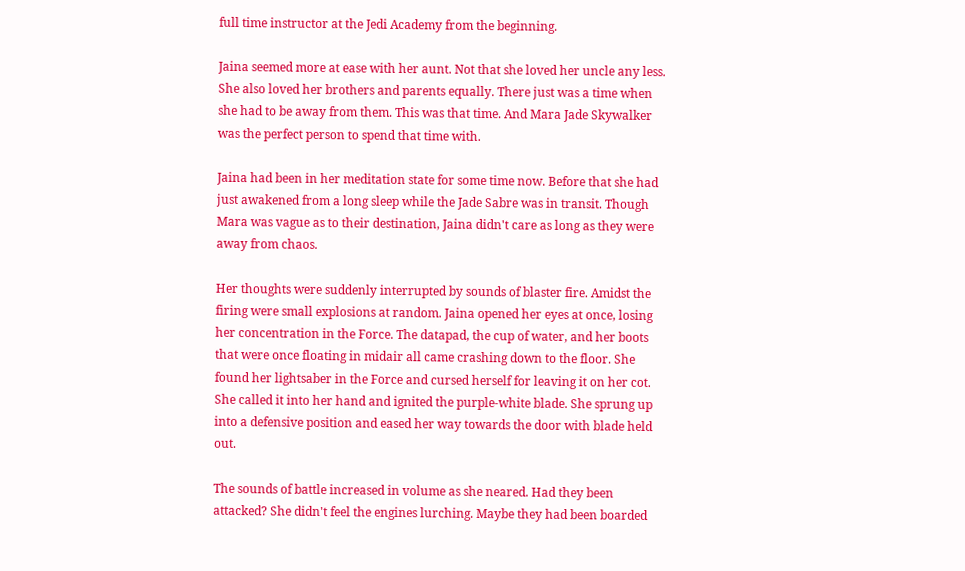full time instructor at the Jedi Academy from the beginning.

Jaina seemed more at ease with her aunt. Not that she loved her uncle any less. She also loved her brothers and parents equally. There just was a time when she had to be away from them. This was that time. And Mara Jade Skywalker was the perfect person to spend that time with.

Jaina had been in her meditation state for some time now. Before that she had just awakened from a long sleep while the Jade Sabre was in transit. Though Mara was vague as to their destination, Jaina didn't care as long as they were away from chaos.

Her thoughts were suddenly interrupted by sounds of blaster fire. Amidst the firing were small explosions at random. Jaina opened her eyes at once, losing her concentration in the Force. The datapad, the cup of water, and her boots that were once floating in midair all came crashing down to the floor. She found her lightsaber in the Force and cursed herself for leaving it on her cot. She called it into her hand and ignited the purple-white blade. She sprung up into a defensive position and eased her way towards the door with blade held out.

The sounds of battle increased in volume as she neared. Had they been attacked? She didn't feel the engines lurching. Maybe they had been boarded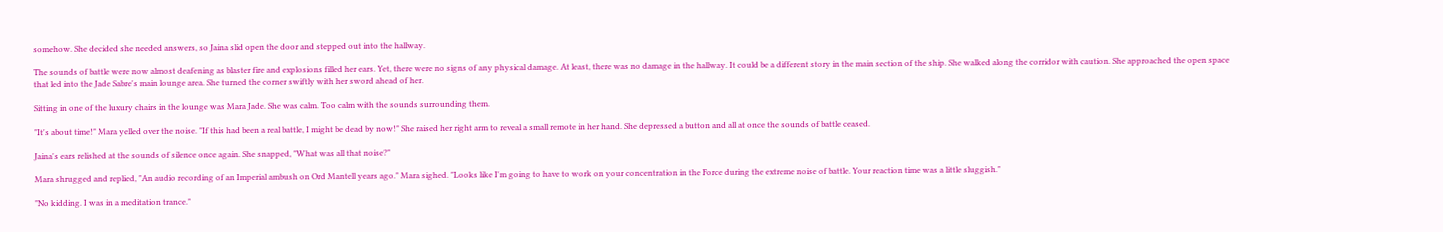somehow. She decided she needed answers, so Jaina slid open the door and stepped out into the hallway.

The sounds of battle were now almost deafening as blaster fire and explosions filled her ears. Yet, there were no signs of any physical damage. At least, there was no damage in the hallway. It could be a different story in the main section of the ship. She walked along the corridor with caution. She approached the open space that led into the Jade Sabre's main lounge area. She turned the corner swiftly with her sword ahead of her.

Sitting in one of the luxury chairs in the lounge was Mara Jade. She was calm. Too calm with the sounds surrounding them.

"It's about time!" Mara yelled over the noise. "If this had been a real battle, I might be dead by now!" She raised her right arm to reveal a small remote in her hand. She depressed a button and all at once the sounds of battle ceased.

Jaina's ears relished at the sounds of silence once again. She snapped, "What was all that noise?"

Mara shrugged and replied, "An audio recording of an Imperial ambush on Ord Mantell years ago." Mara sighed. "Looks like I'm going to have to work on your concentration in the Force during the extreme noise of battle. Your reaction time was a little sluggish."

"No kidding. I was in a meditation trance."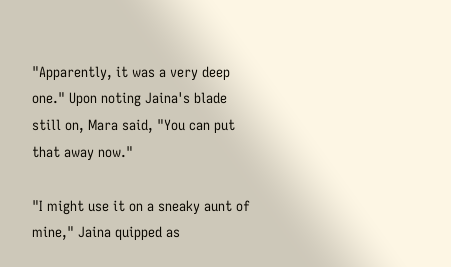"Apparently, it was a very deep one." Upon noting Jaina's blade still on, Mara said, "You can put that away now."

"I might use it on a sneaky aunt of mine," Jaina quipped as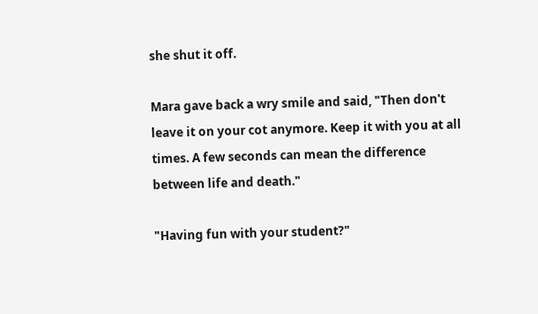she shut it off.

Mara gave back a wry smile and said, "Then don't leave it on your cot anymore. Keep it with you at all times. A few seconds can mean the difference between life and death."

"Having fun with your student?"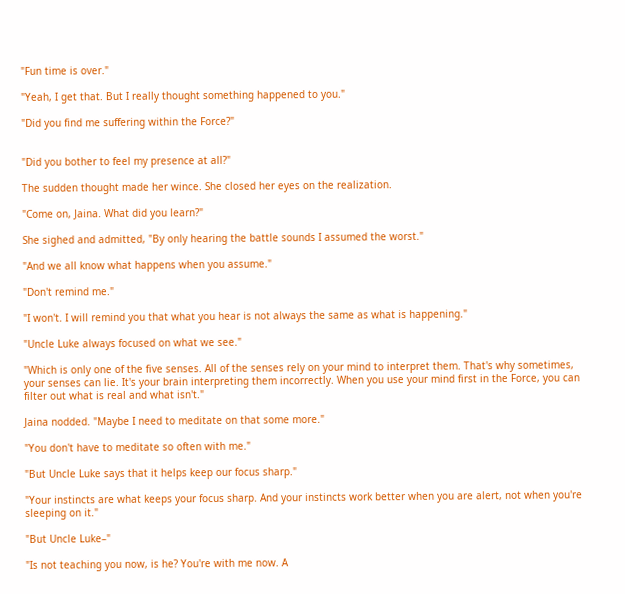"Fun time is over."

"Yeah, I get that. But I really thought something happened to you."

"Did you find me suffering within the Force?"


"Did you bother to feel my presence at all?"

The sudden thought made her wince. She closed her eyes on the realization.

"Come on, Jaina. What did you learn?"

She sighed and admitted, "By only hearing the battle sounds I assumed the worst."

"And we all know what happens when you assume."

"Don't remind me."

"I won't. I will remind you that what you hear is not always the same as what is happening."

"Uncle Luke always focused on what we see."

"Which is only one of the five senses. All of the senses rely on your mind to interpret them. That's why sometimes, your senses can lie. It's your brain interpreting them incorrectly. When you use your mind first in the Force, you can filter out what is real and what isn't."

Jaina nodded. "Maybe I need to meditate on that some more."

"You don't have to meditate so often with me."

"But Uncle Luke says that it helps keep our focus sharp."

"Your instincts are what keeps your focus sharp. And your instincts work better when you are alert, not when you're sleeping on it."

"But Uncle Luke–"

"Is not teaching you now, is he? You're with me now. A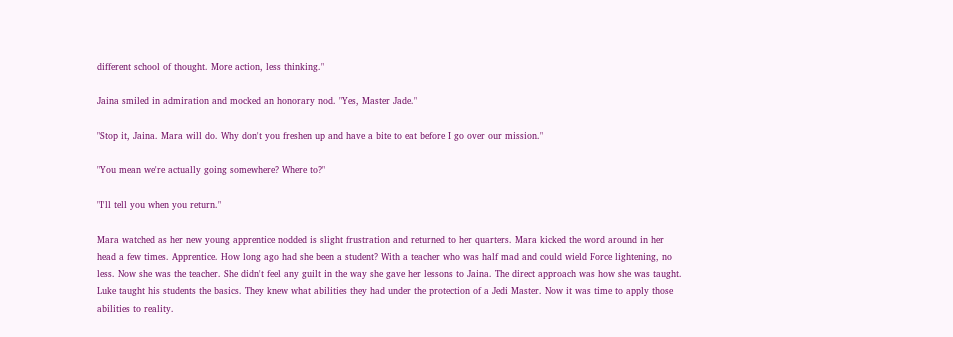different school of thought. More action, less thinking."

Jaina smiled in admiration and mocked an honorary nod. "Yes, Master Jade."

"Stop it, Jaina. Mara will do. Why don't you freshen up and have a bite to eat before I go over our mission."

"You mean we're actually going somewhere? Where to?"

"I'll tell you when you return."

Mara watched as her new young apprentice nodded is slight frustration and returned to her quarters. Mara kicked the word around in her head a few times. Apprentice. How long ago had she been a student? With a teacher who was half mad and could wield Force lightening, no less. Now she was the teacher. She didn't feel any guilt in the way she gave her lessons to Jaina. The direct approach was how she was taught. Luke taught his students the basics. They knew what abilities they had under the protection of a Jedi Master. Now it was time to apply those abilities to reality.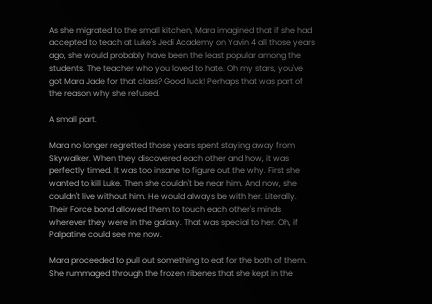As she migrated to the small kitchen, Mara imagined that if she had accepted to teach at Luke's Jedi Academy on Yavin 4 all those years ago, she would probably have been the least popular among the students. The teacher who you loved to hate. Oh my stars, you've got Mara Jade for that class? Good luck! Perhaps that was part of the reason why she refused.

A small part.

Mara no longer regretted those years spent staying away from Skywalker. When they discovered each other and how, it was perfectly timed. It was too insane to figure out the why. First she wanted to kill Luke. Then she couldn't be near him. And now, she couldn't live without him. He would always be with her. Literally. Their Force bond allowed them to touch each other's minds wherever they were in the galaxy. That was special to her. Oh, if Palpatine could see me now.

Mara proceeded to pull out something to eat for the both of them. She rummaged through the frozen ribenes that she kept in the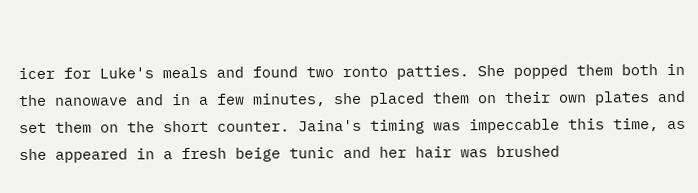icer for Luke's meals and found two ronto patties. She popped them both in the nanowave and in a few minutes, she placed them on their own plates and set them on the short counter. Jaina's timing was impeccable this time, as she appeared in a fresh beige tunic and her hair was brushed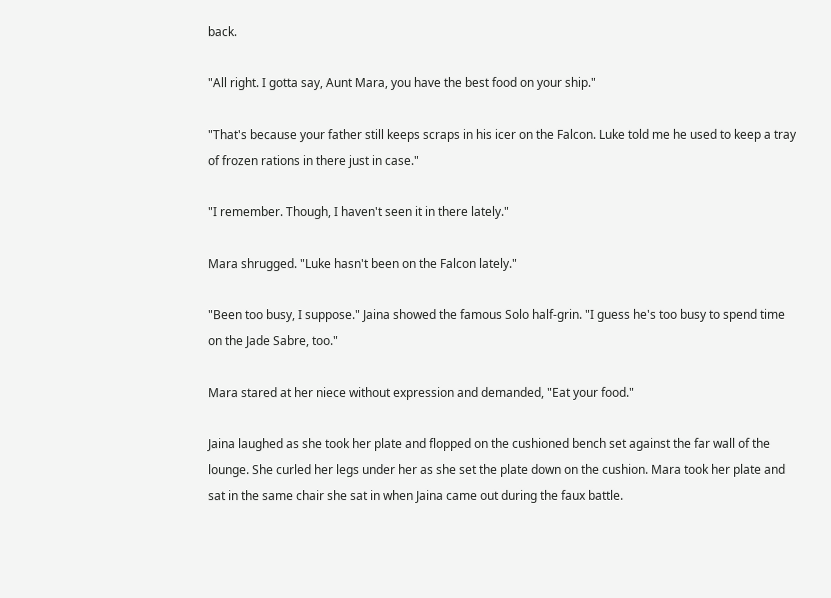back.

"All right. I gotta say, Aunt Mara, you have the best food on your ship."

"That's because your father still keeps scraps in his icer on the Falcon. Luke told me he used to keep a tray of frozen rations in there just in case."

"I remember. Though, I haven't seen it in there lately."

Mara shrugged. "Luke hasn't been on the Falcon lately."

"Been too busy, I suppose." Jaina showed the famous Solo half-grin. "I guess he's too busy to spend time on the Jade Sabre, too."

Mara stared at her niece without expression and demanded, "Eat your food."

Jaina laughed as she took her plate and flopped on the cushioned bench set against the far wall of the lounge. She curled her legs under her as she set the plate down on the cushion. Mara took her plate and sat in the same chair she sat in when Jaina came out during the faux battle.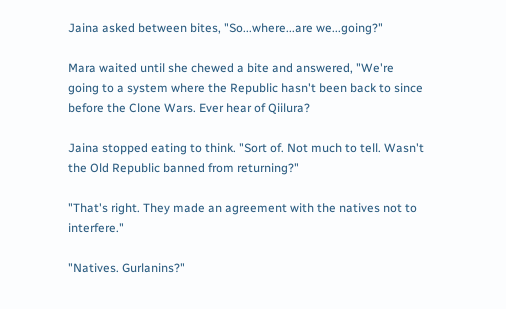Jaina asked between bites, "So...where...are we...going?"

Mara waited until she chewed a bite and answered, "We're going to a system where the Republic hasn't been back to since before the Clone Wars. Ever hear of Qiilura?

Jaina stopped eating to think. "Sort of. Not much to tell. Wasn't the Old Republic banned from returning?"

"That's right. They made an agreement with the natives not to interfere."

"Natives. Gurlanins?"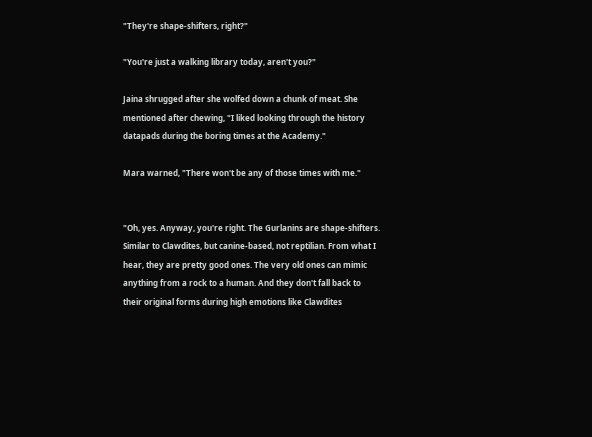"They're shape-shifters, right?"

"You're just a walking library today, aren't you?"

Jaina shrugged after she wolfed down a chunk of meat. She mentioned after chewing, "I liked looking through the history datapads during the boring times at the Academy."

Mara warned, "There won't be any of those times with me."


"Oh, yes. Anyway, you're right. The Gurlanins are shape-shifters. Similar to Clawdites, but canine-based, not reptilian. From what I hear, they are pretty good ones. The very old ones can mimic anything from a rock to a human. And they don't fall back to their original forms during high emotions like Clawdites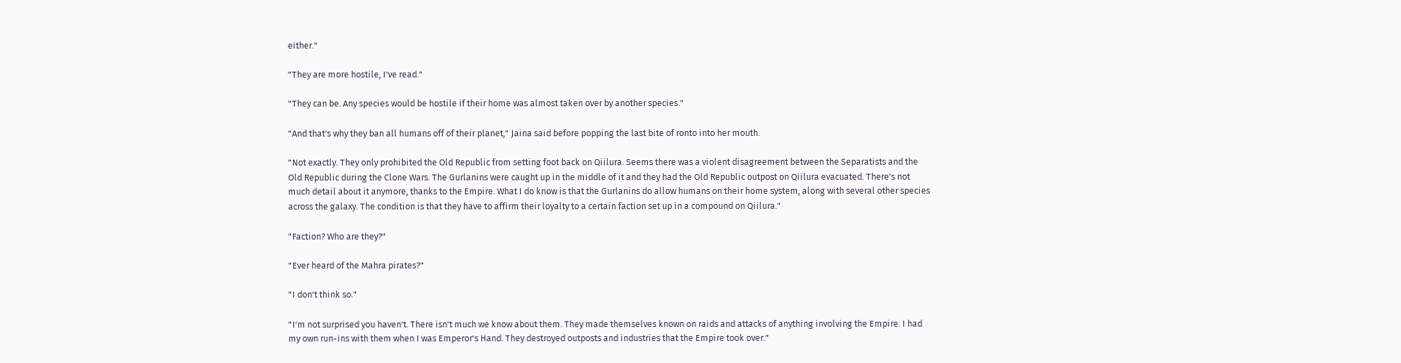either."

"They are more hostile, I've read."

"They can be. Any species would be hostile if their home was almost taken over by another species."

"And that's why they ban all humans off of their planet," Jaina said before popping the last bite of ronto into her mouth.

"Not exactly. They only prohibited the Old Republic from setting foot back on Qiilura. Seems there was a violent disagreement between the Separatists and the Old Republic during the Clone Wars. The Gurlanins were caught up in the middle of it and they had the Old Republic outpost on Qiilura evacuated. There's not much detail about it anymore, thanks to the Empire. What I do know is that the Gurlanins do allow humans on their home system, along with several other species across the galaxy. The condition is that they have to affirm their loyalty to a certain faction set up in a compound on Qiilura."

"Faction? Who are they?"

"Ever heard of the Mahra pirates?"

"I don't think so."

"I'm not surprised you haven't. There isn't much we know about them. They made themselves known on raids and attacks of anything involving the Empire. I had my own run-ins with them when I was Emperor's Hand. They destroyed outposts and industries that the Empire took over."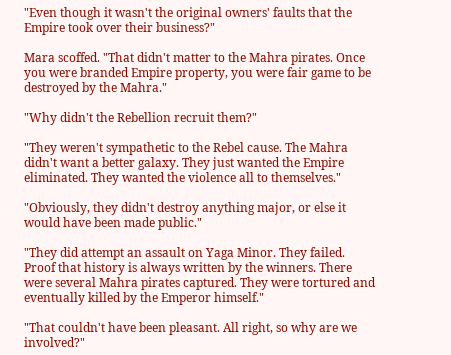"Even though it wasn't the original owners' faults that the Empire took over their business?"

Mara scoffed. "That didn't matter to the Mahra pirates. Once you were branded Empire property, you were fair game to be destroyed by the Mahra."

"Why didn't the Rebellion recruit them?"

"They weren't sympathetic to the Rebel cause. The Mahra didn't want a better galaxy. They just wanted the Empire eliminated. They wanted the violence all to themselves."

"Obviously, they didn't destroy anything major, or else it would have been made public."

"They did attempt an assault on Yaga Minor. They failed. Proof that history is always written by the winners. There were several Mahra pirates captured. They were tortured and eventually killed by the Emperor himself."

"That couldn't have been pleasant. All right, so why are we involved?"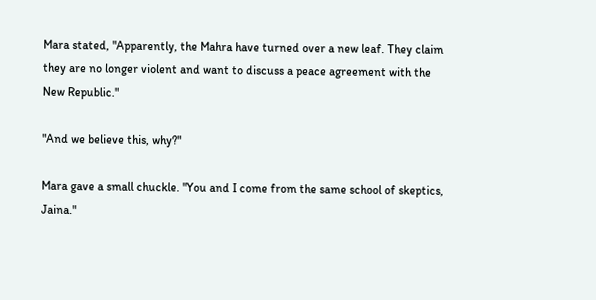Mara stated, "Apparently, the Mahra have turned over a new leaf. They claim they are no longer violent and want to discuss a peace agreement with the New Republic."

"And we believe this, why?"

Mara gave a small chuckle. "You and I come from the same school of skeptics, Jaina."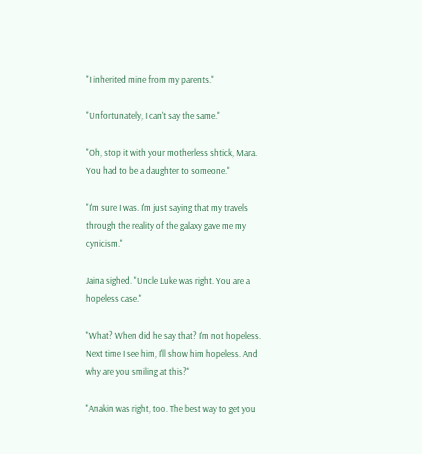"I inherited mine from my parents."

"Unfortunately, I can't say the same."

"Oh, stop it with your motherless shtick, Mara. You had to be a daughter to someone."

"I'm sure I was. I'm just saying that my travels through the reality of the galaxy gave me my cynicism."

Jaina sighed. "Uncle Luke was right. You are a hopeless case."

"What? When did he say that? I'm not hopeless. Next time I see him, I'll show him hopeless. And why are you smiling at this?"

"Anakin was right, too. The best way to get you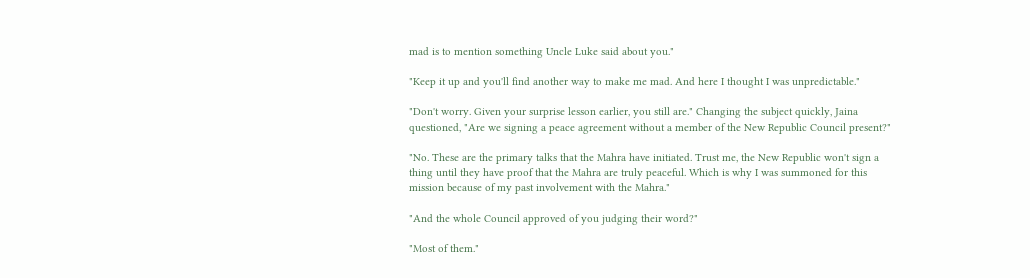mad is to mention something Uncle Luke said about you."

"Keep it up and you'll find another way to make me mad. And here I thought I was unpredictable."

"Don't worry. Given your surprise lesson earlier, you still are." Changing the subject quickly, Jaina questioned, "Are we signing a peace agreement without a member of the New Republic Council present?"

"No. These are the primary talks that the Mahra have initiated. Trust me, the New Republic won't sign a thing until they have proof that the Mahra are truly peaceful. Which is why I was summoned for this mission because of my past involvement with the Mahra."

"And the whole Council approved of you judging their word?"

"Most of them."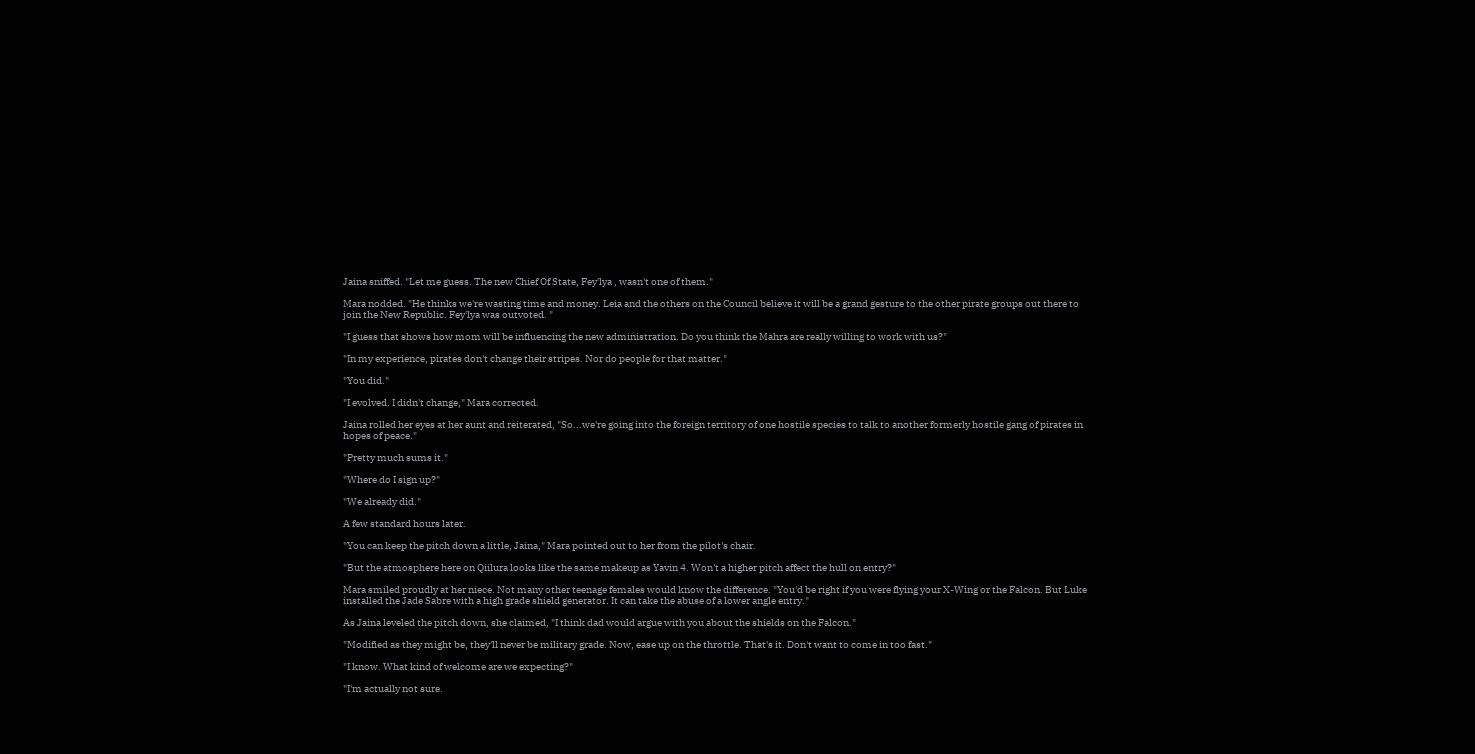Jaina sniffed. "Let me guess. The new Chief Of State, Fey'lya , wasn't one of them."

Mara nodded. "He thinks we're wasting time and money. Leia and the others on the Council believe it will be a grand gesture to the other pirate groups out there to join the New Republic. Fey'lya was outvoted. "

"I guess that shows how mom will be influencing the new administration. Do you think the Mahra are really willing to work with us?"

"In my experience, pirates don't change their stripes. Nor do people for that matter."

"You did."

"I evolved. I didn't change," Mara corrected.

Jaina rolled her eyes at her aunt and reiterated, "So...we're going into the foreign territory of one hostile species to talk to another formerly hostile gang of pirates in hopes of peace."

"Pretty much sums it."

"Where do I sign up?"

"We already did."

A few standard hours later.

"You can keep the pitch down a little, Jaina," Mara pointed out to her from the pilot's chair.

"But the atmosphere here on Qiilura looks like the same makeup as Yavin 4. Won't a higher pitch affect the hull on entry?"

Mara smiled proudly at her niece. Not many other teenage females would know the difference. "You'd be right if you were flying your X-Wing or the Falcon. But Luke installed the Jade Sabre with a high grade shield generator. It can take the abuse of a lower angle entry."

As Jaina leveled the pitch down, she claimed, "I think dad would argue with you about the shields on the Falcon."

"Modified as they might be, they'll never be military grade. Now, ease up on the throttle. That's it. Don't want to come in too fast."

"I know. What kind of welcome are we expecting?"

"I'm actually not sure.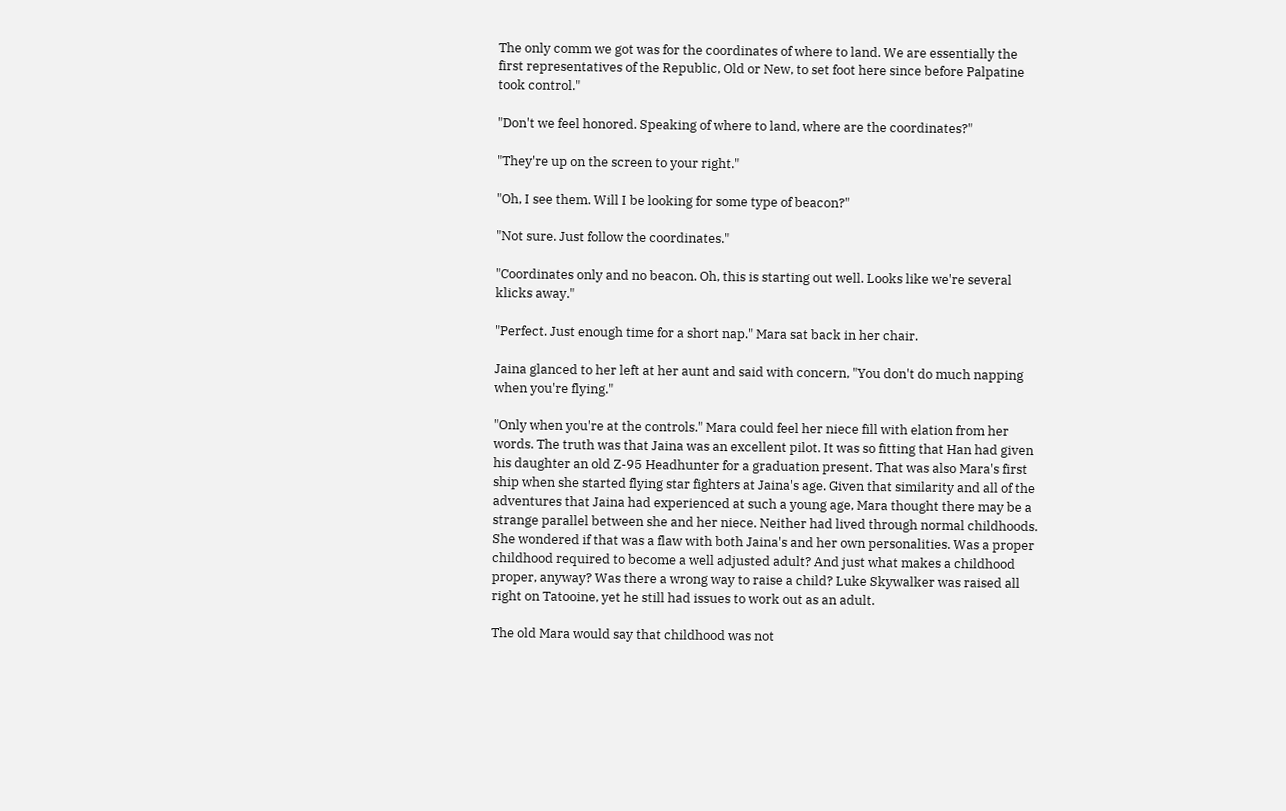The only comm we got was for the coordinates of where to land. We are essentially the first representatives of the Republic, Old or New, to set foot here since before Palpatine took control."

"Don't we feel honored. Speaking of where to land, where are the coordinates?"

"They're up on the screen to your right."

"Oh, I see them. Will I be looking for some type of beacon?"

"Not sure. Just follow the coordinates."

"Coordinates only and no beacon. Oh, this is starting out well. Looks like we're several klicks away."

"Perfect. Just enough time for a short nap." Mara sat back in her chair.

Jaina glanced to her left at her aunt and said with concern, "You don't do much napping when you're flying."

"Only when you're at the controls." Mara could feel her niece fill with elation from her words. The truth was that Jaina was an excellent pilot. It was so fitting that Han had given his daughter an old Z-95 Headhunter for a graduation present. That was also Mara's first ship when she started flying star fighters at Jaina's age. Given that similarity and all of the adventures that Jaina had experienced at such a young age, Mara thought there may be a strange parallel between she and her niece. Neither had lived through normal childhoods. She wondered if that was a flaw with both Jaina's and her own personalities. Was a proper childhood required to become a well adjusted adult? And just what makes a childhood proper, anyway? Was there a wrong way to raise a child? Luke Skywalker was raised all right on Tatooine, yet he still had issues to work out as an adult.

The old Mara would say that childhood was not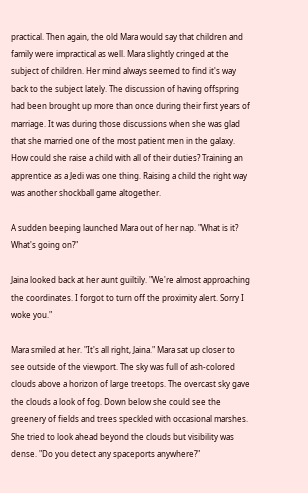practical. Then again, the old Mara would say that children and family were impractical as well. Mara slightly cringed at the subject of children. Her mind always seemed to find it's way back to the subject lately. The discussion of having offspring had been brought up more than once during their first years of marriage. It was during those discussions when she was glad that she married one of the most patient men in the galaxy. How could she raise a child with all of their duties? Training an apprentice as a Jedi was one thing. Raising a child the right way was another shockball game altogether.

A sudden beeping launched Mara out of her nap. "What is it? What's going on?"

Jaina looked back at her aunt guiltily. "We're almost approaching the coordinates. I forgot to turn off the proximity alert. Sorry I woke you."

Mara smiled at her. "It's all right, Jaina." Mara sat up closer to see outside of the viewport. The sky was full of ash-colored clouds above a horizon of large treetops. The overcast sky gave the clouds a look of fog. Down below she could see the greenery of fields and trees speckled with occasional marshes. She tried to look ahead beyond the clouds but visibility was dense. "Do you detect any spaceports anywhere?"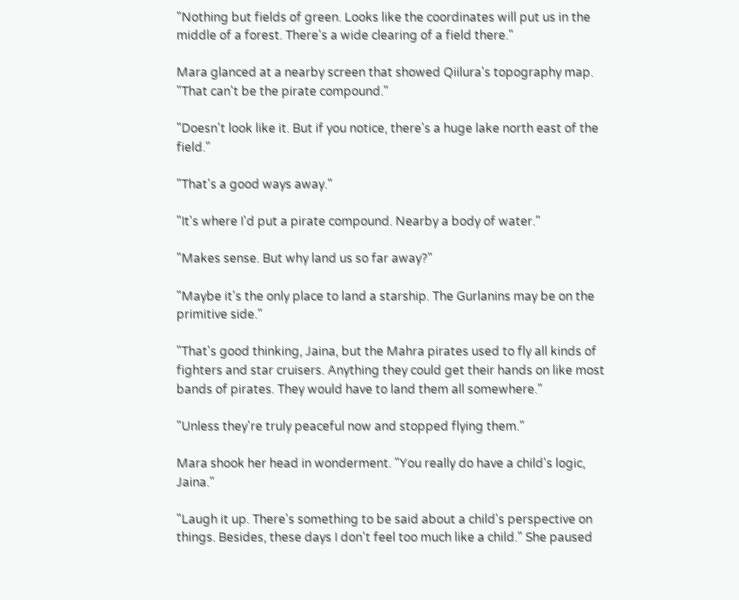"Nothing but fields of green. Looks like the coordinates will put us in the middle of a forest. There's a wide clearing of a field there."

Mara glanced at a nearby screen that showed Qiilura's topography map. "That can't be the pirate compound."

"Doesn't look like it. But if you notice, there's a huge lake north east of the field."

"That's a good ways away."

"It's where I'd put a pirate compound. Nearby a body of water."

"Makes sense. But why land us so far away?"

"Maybe it's the only place to land a starship. The Gurlanins may be on the primitive side."

"That's good thinking, Jaina, but the Mahra pirates used to fly all kinds of fighters and star cruisers. Anything they could get their hands on like most bands of pirates. They would have to land them all somewhere."

"Unless they're truly peaceful now and stopped flying them."

Mara shook her head in wonderment. "You really do have a child's logic, Jaina."

"Laugh it up. There's something to be said about a child's perspective on things. Besides, these days I don't feel too much like a child." She paused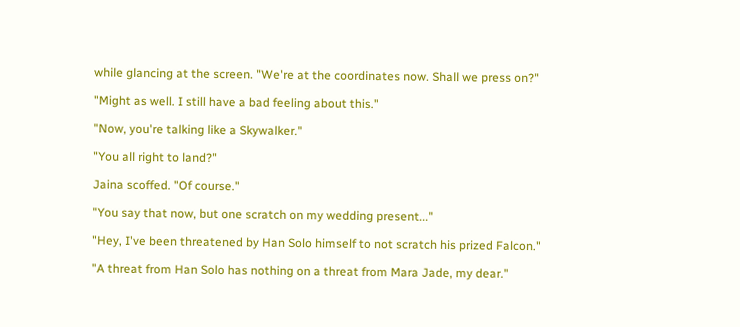while glancing at the screen. "We're at the coordinates now. Shall we press on?"

"Might as well. I still have a bad feeling about this."

"Now, you're talking like a Skywalker."

"You all right to land?"

Jaina scoffed. "Of course."

"You say that now, but one scratch on my wedding present..."

"Hey, I've been threatened by Han Solo himself to not scratch his prized Falcon."

"A threat from Han Solo has nothing on a threat from Mara Jade, my dear."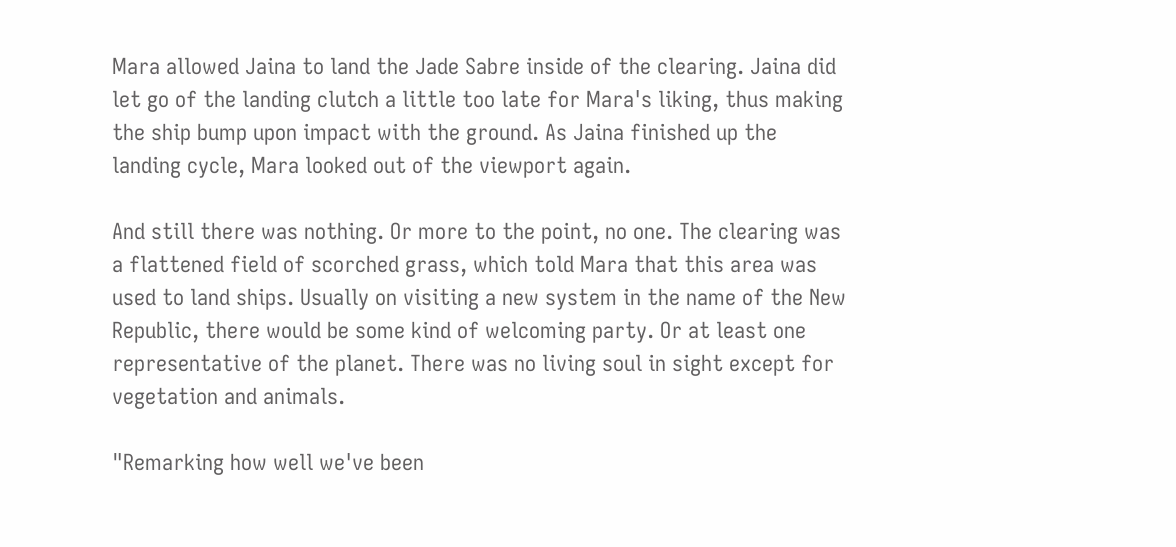Mara allowed Jaina to land the Jade Sabre inside of the clearing. Jaina did let go of the landing clutch a little too late for Mara's liking, thus making the ship bump upon impact with the ground. As Jaina finished up the landing cycle, Mara looked out of the viewport again.

And still there was nothing. Or more to the point, no one. The clearing was a flattened field of scorched grass, which told Mara that this area was used to land ships. Usually on visiting a new system in the name of the New Republic, there would be some kind of welcoming party. Or at least one representative of the planet. There was no living soul in sight except for vegetation and animals.

"Remarking how well we've been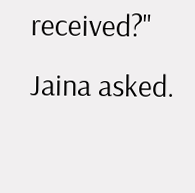received?" Jaina asked.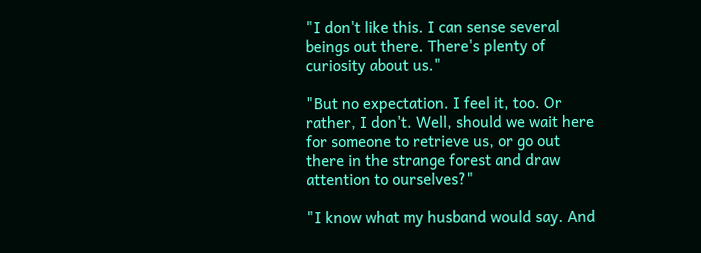"I don't like this. I can sense several beings out there. There's plenty of curiosity about us."

"But no expectation. I feel it, too. Or rather, I don't. Well, should we wait here for someone to retrieve us, or go out there in the strange forest and draw attention to ourselves?"

"I know what my husband would say. And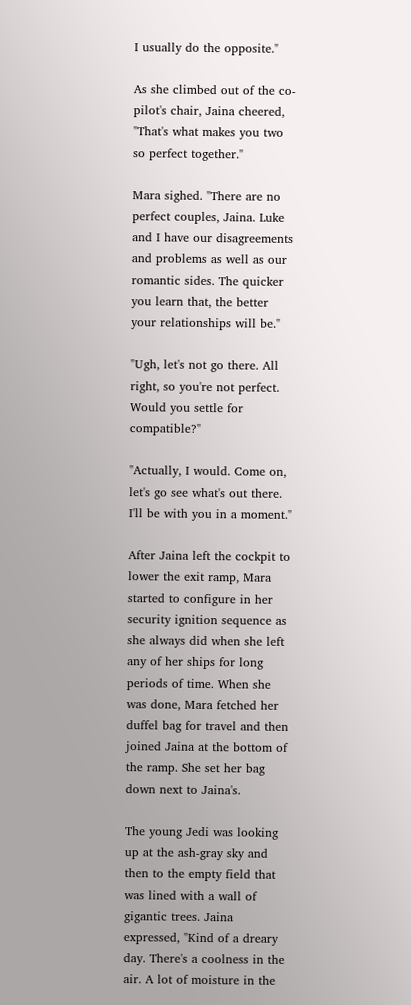I usually do the opposite."

As she climbed out of the co-pilot's chair, Jaina cheered, "That's what makes you two so perfect together."

Mara sighed. "There are no perfect couples, Jaina. Luke and I have our disagreements and problems as well as our romantic sides. The quicker you learn that, the better your relationships will be."

"Ugh, let's not go there. All right, so you're not perfect. Would you settle for compatible?"

"Actually, I would. Come on, let's go see what's out there. I'll be with you in a moment."

After Jaina left the cockpit to lower the exit ramp, Mara started to configure in her security ignition sequence as she always did when she left any of her ships for long periods of time. When she was done, Mara fetched her duffel bag for travel and then joined Jaina at the bottom of the ramp. She set her bag down next to Jaina's.

The young Jedi was looking up at the ash-gray sky and then to the empty field that was lined with a wall of gigantic trees. Jaina expressed, "Kind of a dreary day. There's a coolness in the air. A lot of moisture in the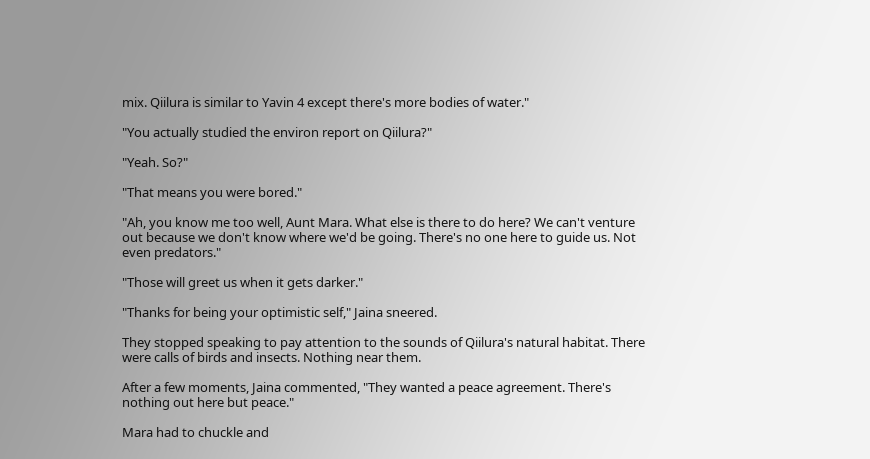mix. Qiilura is similar to Yavin 4 except there's more bodies of water."

"You actually studied the environ report on Qiilura?"

"Yeah. So?"

"That means you were bored."

"Ah, you know me too well, Aunt Mara. What else is there to do here? We can't venture out because we don't know where we'd be going. There's no one here to guide us. Not even predators."

"Those will greet us when it gets darker."

"Thanks for being your optimistic self," Jaina sneered.

They stopped speaking to pay attention to the sounds of Qiilura's natural habitat. There were calls of birds and insects. Nothing near them.

After a few moments, Jaina commented, "They wanted a peace agreement. There's nothing out here but peace."

Mara had to chuckle and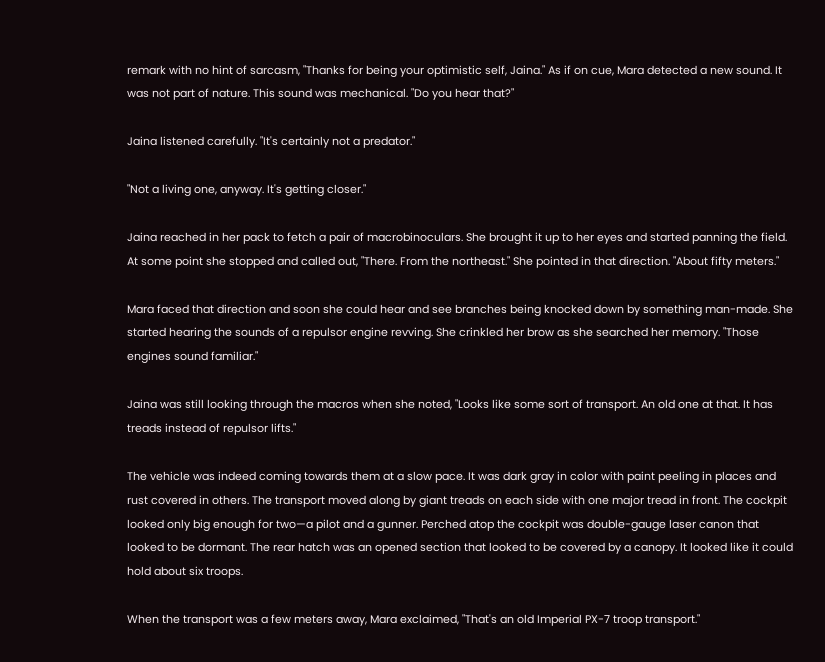remark with no hint of sarcasm, "Thanks for being your optimistic self, Jaina." As if on cue, Mara detected a new sound. It was not part of nature. This sound was mechanical. "Do you hear that?"

Jaina listened carefully. "It's certainly not a predator."

"Not a living one, anyway. It's getting closer."

Jaina reached in her pack to fetch a pair of macrobinoculars. She brought it up to her eyes and started panning the field. At some point she stopped and called out, "There. From the northeast." She pointed in that direction. "About fifty meters."

Mara faced that direction and soon she could hear and see branches being knocked down by something man-made. She started hearing the sounds of a repulsor engine revving. She crinkled her brow as she searched her memory. "Those engines sound familiar."

Jaina was still looking through the macros when she noted, "Looks like some sort of transport. An old one at that. It has treads instead of repulsor lifts."

The vehicle was indeed coming towards them at a slow pace. It was dark gray in color with paint peeling in places and rust covered in others. The transport moved along by giant treads on each side with one major tread in front. The cockpit looked only big enough for two—a pilot and a gunner. Perched atop the cockpit was double-gauge laser canon that looked to be dormant. The rear hatch was an opened section that looked to be covered by a canopy. It looked like it could hold about six troops.

When the transport was a few meters away, Mara exclaimed, "That's an old Imperial PX-7 troop transport."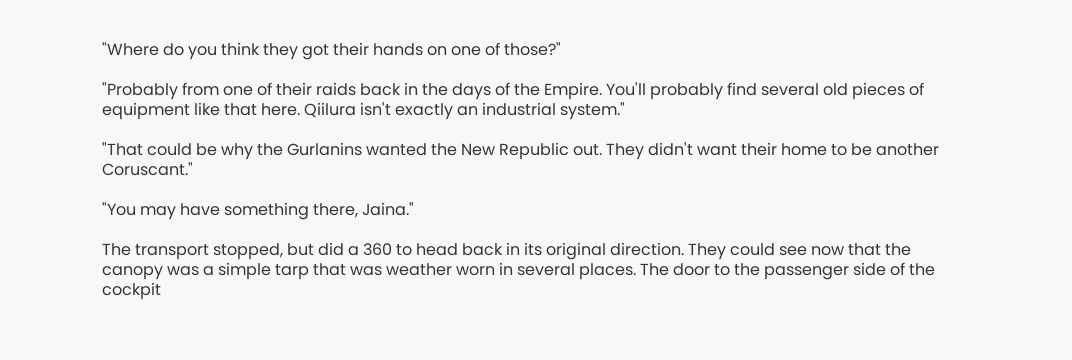"Where do you think they got their hands on one of those?"

"Probably from one of their raids back in the days of the Empire. You'll probably find several old pieces of equipment like that here. Qiilura isn't exactly an industrial system."

"That could be why the Gurlanins wanted the New Republic out. They didn't want their home to be another Coruscant."

"You may have something there, Jaina."

The transport stopped, but did a 360 to head back in its original direction. They could see now that the canopy was a simple tarp that was weather worn in several places. The door to the passenger side of the cockpit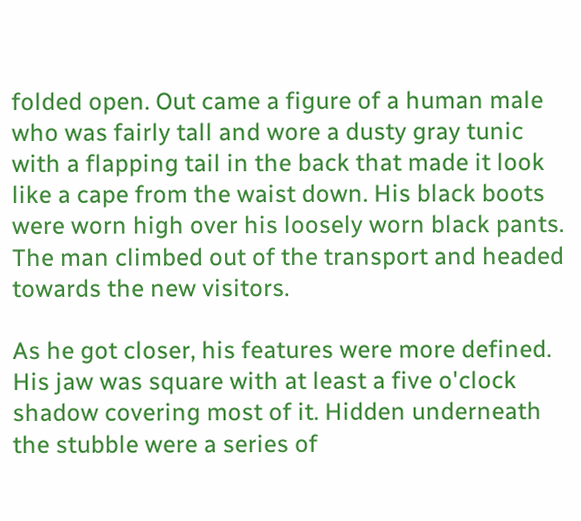folded open. Out came a figure of a human male who was fairly tall and wore a dusty gray tunic with a flapping tail in the back that made it look like a cape from the waist down. His black boots were worn high over his loosely worn black pants. The man climbed out of the transport and headed towards the new visitors.

As he got closer, his features were more defined. His jaw was square with at least a five o'clock shadow covering most of it. Hidden underneath the stubble were a series of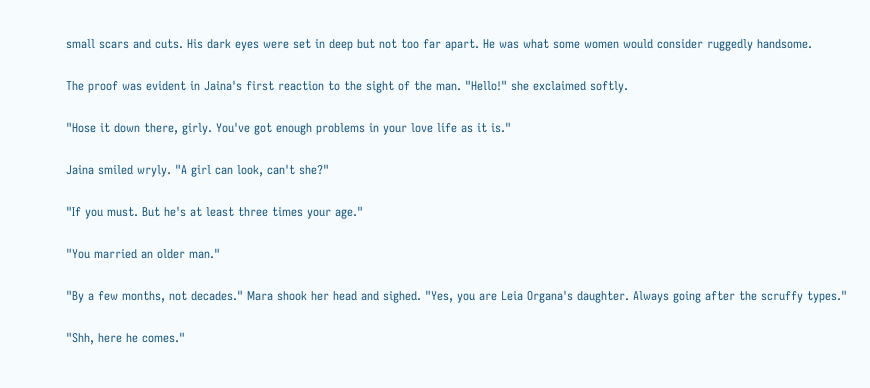small scars and cuts. His dark eyes were set in deep but not too far apart. He was what some women would consider ruggedly handsome.

The proof was evident in Jaina's first reaction to the sight of the man. "Hello!" she exclaimed softly.

"Hose it down there, girly. You've got enough problems in your love life as it is."

Jaina smiled wryly. "A girl can look, can't she?"

"If you must. But he's at least three times your age."

"You married an older man."

"By a few months, not decades." Mara shook her head and sighed. "Yes, you are Leia Organa's daughter. Always going after the scruffy types."

"Shh, here he comes."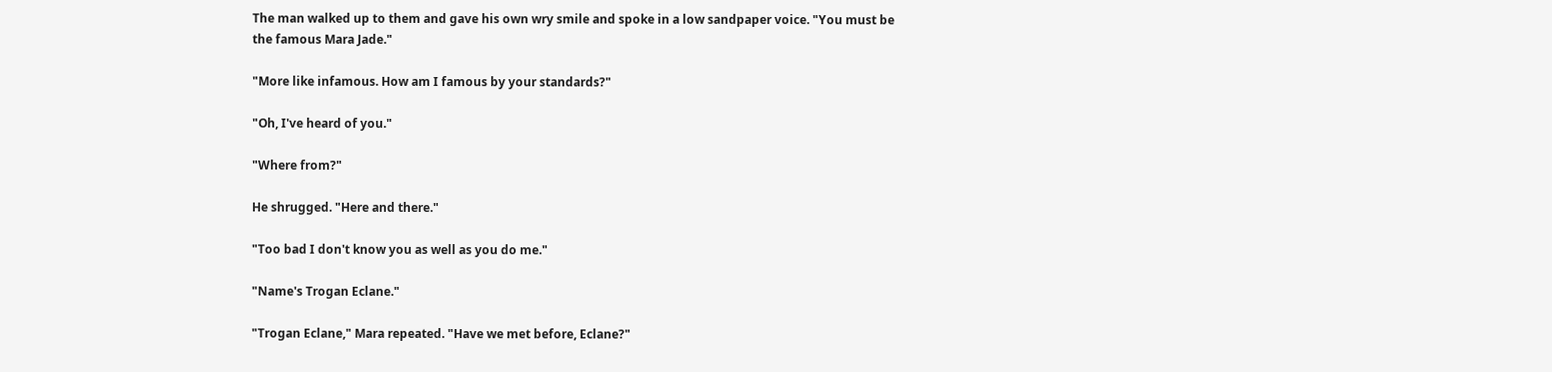The man walked up to them and gave his own wry smile and spoke in a low sandpaper voice. "You must be the famous Mara Jade."

"More like infamous. How am I famous by your standards?"

"Oh, I've heard of you."

"Where from?"

He shrugged. "Here and there."

"Too bad I don't know you as well as you do me."

"Name's Trogan Eclane."

"Trogan Eclane," Mara repeated. "Have we met before, Eclane?"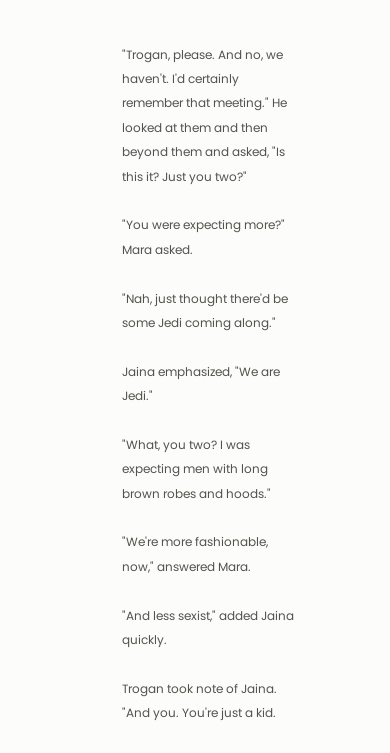"Trogan, please. And no, we haven't. I'd certainly remember that meeting." He looked at them and then beyond them and asked, "Is this it? Just you two?"

"You were expecting more?" Mara asked.

"Nah, just thought there'd be some Jedi coming along."

Jaina emphasized, "We are Jedi."

"What, you two? I was expecting men with long brown robes and hoods."

"We're more fashionable, now," answered Mara.

"And less sexist," added Jaina quickly.

Trogan took note of Jaina. "And you. You're just a kid.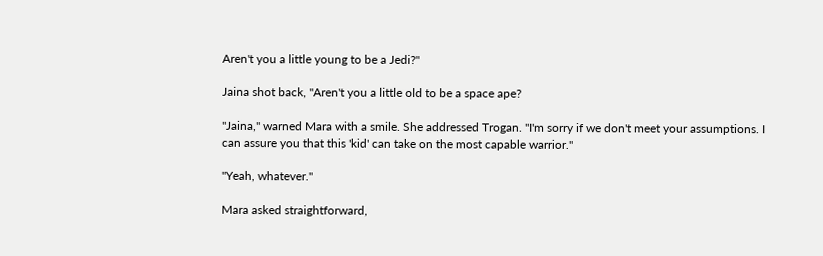Aren't you a little young to be a Jedi?"

Jaina shot back, "Aren't you a little old to be a space ape?

"Jaina," warned Mara with a smile. She addressed Trogan. "I'm sorry if we don't meet your assumptions. I can assure you that this 'kid' can take on the most capable warrior."

"Yeah, whatever."

Mara asked straightforward,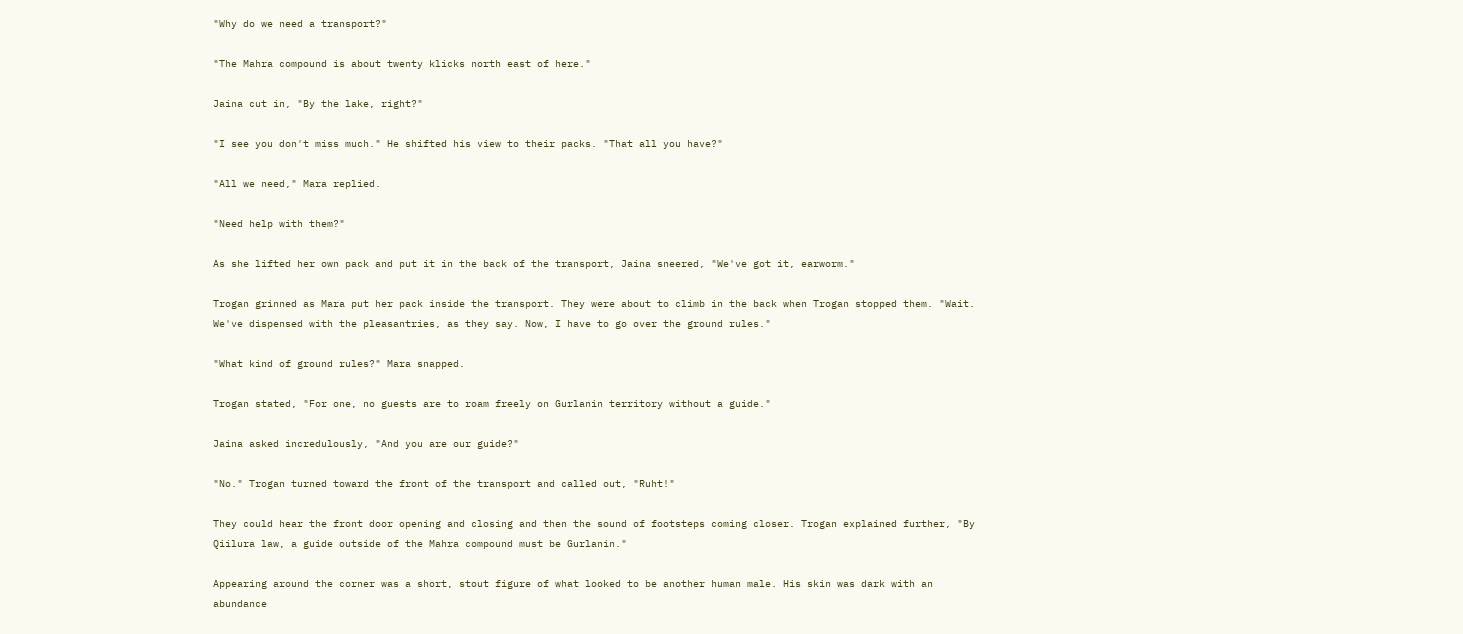"Why do we need a transport?"

"The Mahra compound is about twenty klicks north east of here."

Jaina cut in, "By the lake, right?"

"I see you don't miss much." He shifted his view to their packs. "That all you have?"

"All we need," Mara replied.

"Need help with them?"

As she lifted her own pack and put it in the back of the transport, Jaina sneered, "We've got it, earworm."

Trogan grinned as Mara put her pack inside the transport. They were about to climb in the back when Trogan stopped them. "Wait. We've dispensed with the pleasantries, as they say. Now, I have to go over the ground rules."

"What kind of ground rules?" Mara snapped.

Trogan stated, "For one, no guests are to roam freely on Gurlanin territory without a guide."

Jaina asked incredulously, "And you are our guide?"

"No." Trogan turned toward the front of the transport and called out, "Ruht!"

They could hear the front door opening and closing and then the sound of footsteps coming closer. Trogan explained further, "By Qiilura law, a guide outside of the Mahra compound must be Gurlanin."

Appearing around the corner was a short, stout figure of what looked to be another human male. His skin was dark with an abundance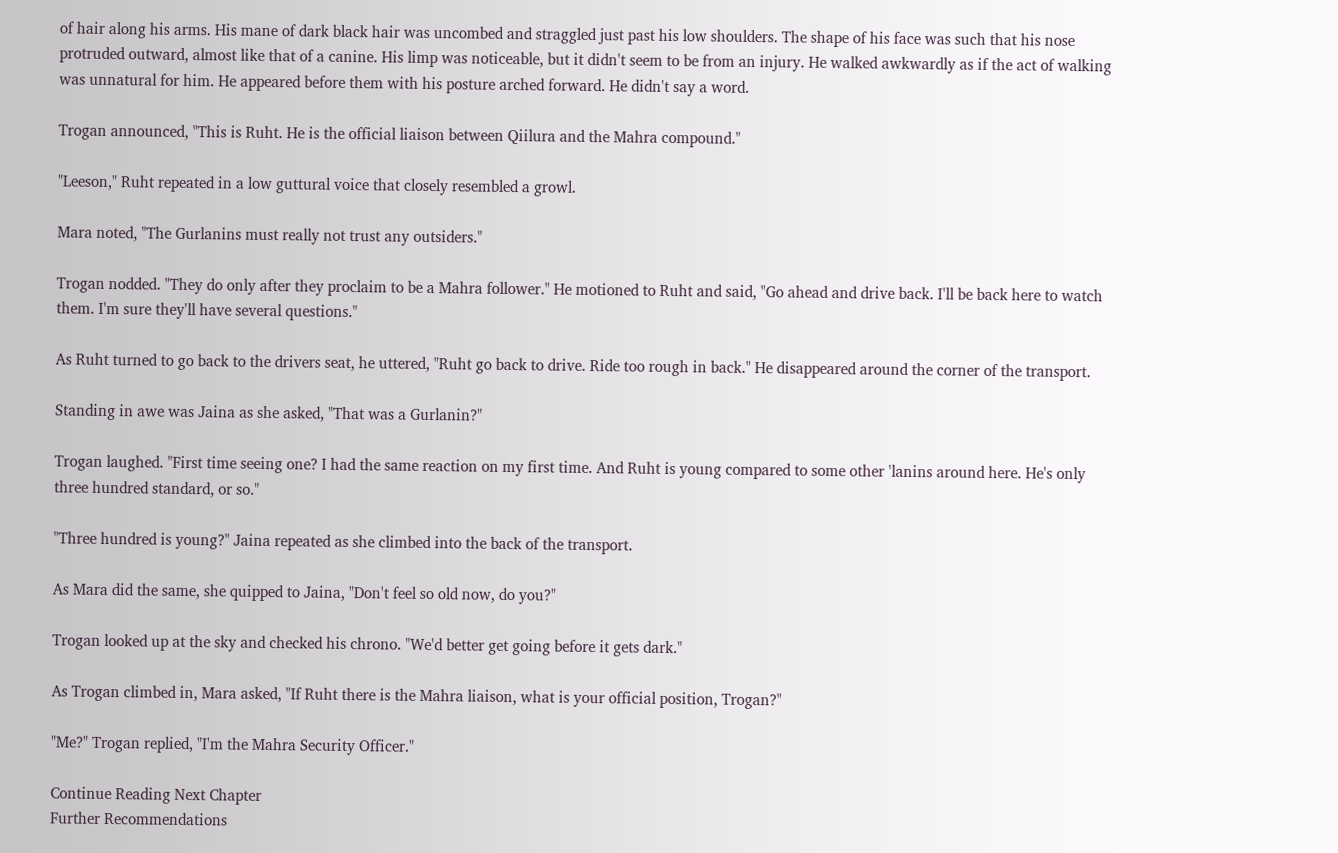of hair along his arms. His mane of dark black hair was uncombed and straggled just past his low shoulders. The shape of his face was such that his nose protruded outward, almost like that of a canine. His limp was noticeable, but it didn't seem to be from an injury. He walked awkwardly as if the act of walking was unnatural for him. He appeared before them with his posture arched forward. He didn't say a word.

Trogan announced, "This is Ruht. He is the official liaison between Qiilura and the Mahra compound."

"Leeson," Ruht repeated in a low guttural voice that closely resembled a growl.

Mara noted, "The Gurlanins must really not trust any outsiders."

Trogan nodded. "They do only after they proclaim to be a Mahra follower." He motioned to Ruht and said, "Go ahead and drive back. I'll be back here to watch them. I'm sure they'll have several questions."

As Ruht turned to go back to the drivers seat, he uttered, "Ruht go back to drive. Ride too rough in back." He disappeared around the corner of the transport.

Standing in awe was Jaina as she asked, "That was a Gurlanin?"

Trogan laughed. "First time seeing one? I had the same reaction on my first time. And Ruht is young compared to some other 'lanins around here. He's only three hundred standard, or so."

"Three hundred is young?" Jaina repeated as she climbed into the back of the transport.

As Mara did the same, she quipped to Jaina, "Don't feel so old now, do you?"

Trogan looked up at the sky and checked his chrono. "We'd better get going before it gets dark."

As Trogan climbed in, Mara asked, "If Ruht there is the Mahra liaison, what is your official position, Trogan?"

"Me?" Trogan replied, "I'm the Mahra Security Officer."

Continue Reading Next Chapter
Further Recommendations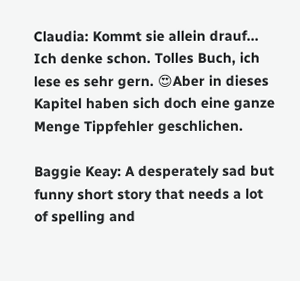Claudia: Kommt sie allein drauf... Ich denke schon. Tolles Buch, ich lese es sehr gern. 😍Aber in dieses Kapitel haben sich doch eine ganze Menge Tippfehler geschlichen.

Baggie Keay: A desperately sad but funny short story that needs a lot of spelling and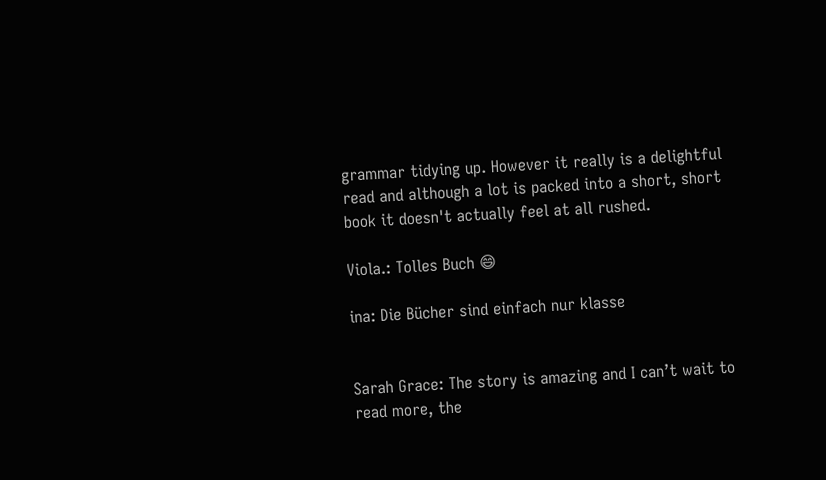grammar tidying up. However it really is a delightful read and although a lot is packed into a short, short book it doesn't actually feel at all rushed.

Viola.: Tolles Buch 😄

ina: Die Bücher sind einfach nur klasse


Sarah Grace: The story is amazing and I can’t wait to read more, the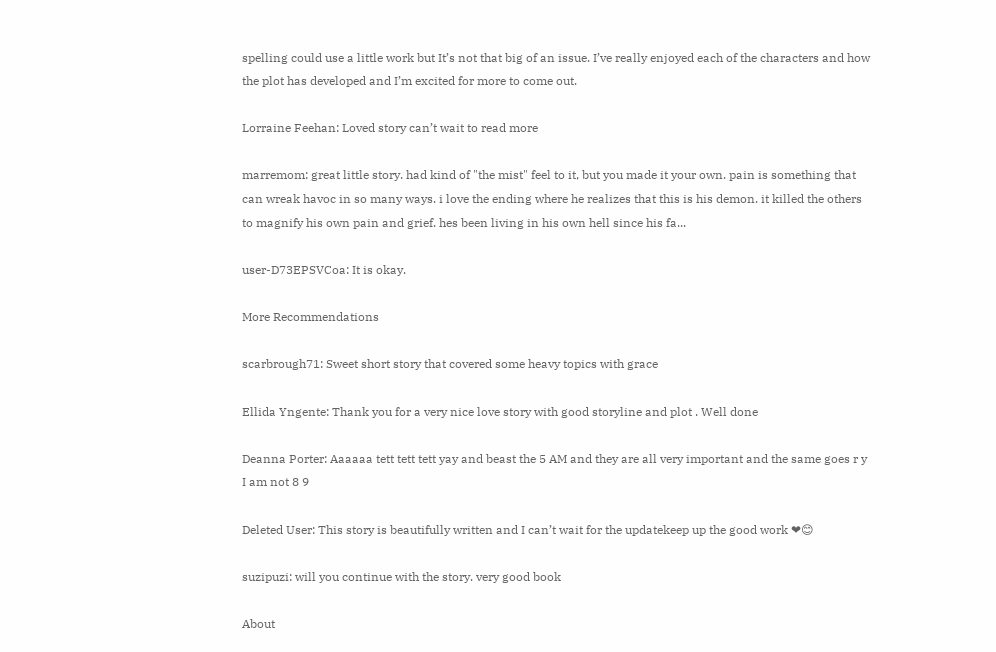spelling could use a little work but It’s not that big of an issue. I’ve really enjoyed each of the characters and how the plot has developed and I’m excited for more to come out.

Lorraine Feehan: Loved story can’t wait to read more

marremom: great little story. had kind of "the mist" feel to it, but you made it your own. pain is something that can wreak havoc in so many ways. i love the ending where he realizes that this is his demon. it killed the others to magnify his own pain and grief. hes been living in his own hell since his fa...

user-D73EPSVCoa: It is okay.

More Recommendations

scarbrough71: Sweet short story that covered some heavy topics with grace

Ellida Yngente: Thank you for a very nice love story with good storyline and plot . Well done

Deanna Porter: Aaaaaa tett tett tett yay and beast the 5 AM and they are all very important and the same goes r y I am not 8 9

Deleted User: This story is beautifully written and I can’t wait for the updatekeep up the good work ❤😊

suzipuzi: will you continue with the story. very good book

About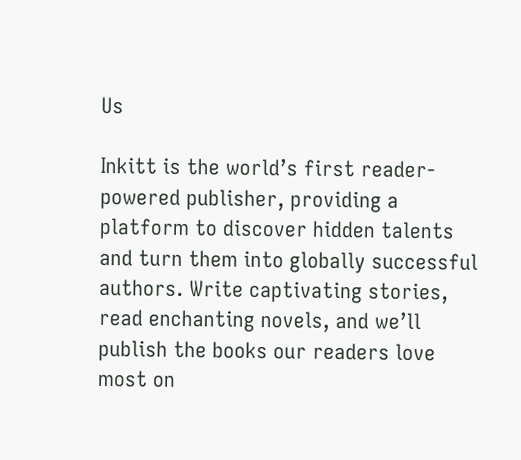Us

Inkitt is the world’s first reader-powered publisher, providing a platform to discover hidden talents and turn them into globally successful authors. Write captivating stories, read enchanting novels, and we’ll publish the books our readers love most on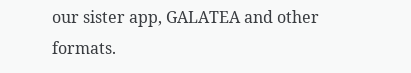our sister app, GALATEA and other formats.